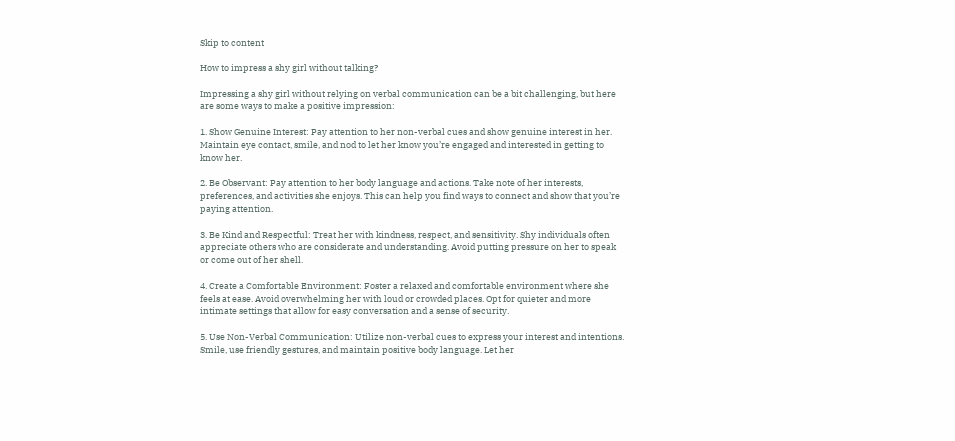Skip to content

How to impress a shy girl without talking?

Impressing a shy girl without relying on verbal communication can be a bit challenging, but here are some ways to make a positive impression:

1. Show Genuine Interest: Pay attention to her non-verbal cues and show genuine interest in her. Maintain eye contact, smile, and nod to let her know you’re engaged and interested in getting to know her.

2. Be Observant: Pay attention to her body language and actions. Take note of her interests, preferences, and activities she enjoys. This can help you find ways to connect and show that you’re paying attention.

3. Be Kind and Respectful: Treat her with kindness, respect, and sensitivity. Shy individuals often appreciate others who are considerate and understanding. Avoid putting pressure on her to speak or come out of her shell.

4. Create a Comfortable Environment: Foster a relaxed and comfortable environment where she feels at ease. Avoid overwhelming her with loud or crowded places. Opt for quieter and more intimate settings that allow for easy conversation and a sense of security.

5. Use Non-Verbal Communication: Utilize non-verbal cues to express your interest and intentions. Smile, use friendly gestures, and maintain positive body language. Let her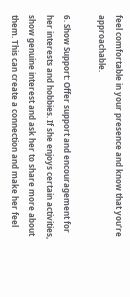feel comfortable in your presence and know that you’re approachable.

6. Show Support: Offer support and encouragement for her interests and hobbies. If she enjoys certain activities, show genuine interest and ask her to share more about them. This can create a connection and make her feel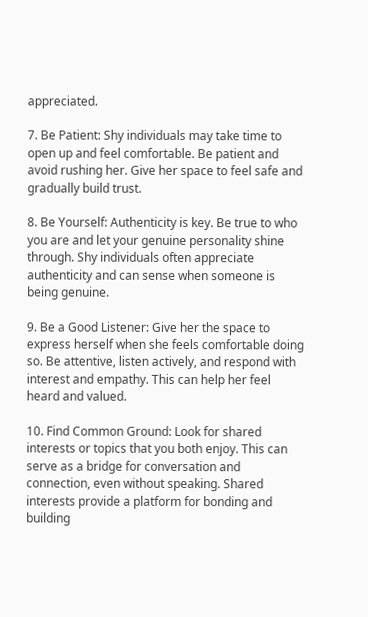appreciated.

7. Be Patient: Shy individuals may take time to open up and feel comfortable. Be patient and avoid rushing her. Give her space to feel safe and gradually build trust.

8. Be Yourself: Authenticity is key. Be true to who you are and let your genuine personality shine through. Shy individuals often appreciate authenticity and can sense when someone is being genuine.

9. Be a Good Listener: Give her the space to express herself when she feels comfortable doing so. Be attentive, listen actively, and respond with interest and empathy. This can help her feel heard and valued.

10. Find Common Ground: Look for shared interests or topics that you both enjoy. This can serve as a bridge for conversation and connection, even without speaking. Shared interests provide a platform for bonding and building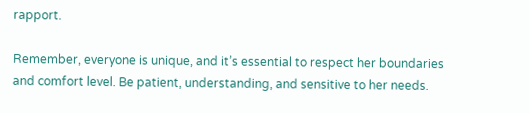rapport.

Remember, everyone is unique, and it’s essential to respect her boundaries and comfort level. Be patient, understanding, and sensitive to her needs.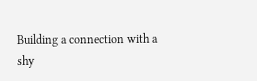Building a connection with a shy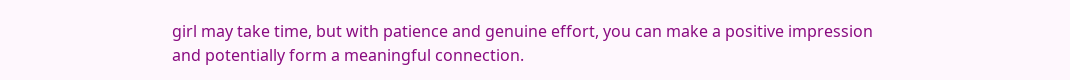girl may take time, but with patience and genuine effort, you can make a positive impression and potentially form a meaningful connection.